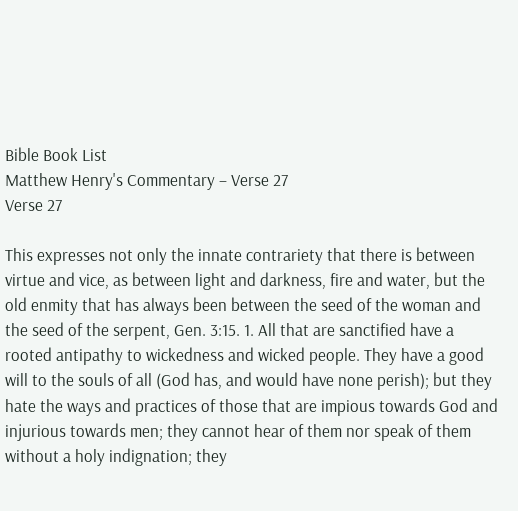Bible Book List
Matthew Henry's Commentary – Verse 27
Verse 27

This expresses not only the innate contrariety that there is between virtue and vice, as between light and darkness, fire and water, but the old enmity that has always been between the seed of the woman and the seed of the serpent, Gen. 3:15. 1. All that are sanctified have a rooted antipathy to wickedness and wicked people. They have a good will to the souls of all (God has, and would have none perish); but they hate the ways and practices of those that are impious towards God and injurious towards men; they cannot hear of them nor speak of them without a holy indignation; they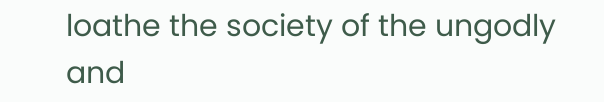loathe the society of the ungodly and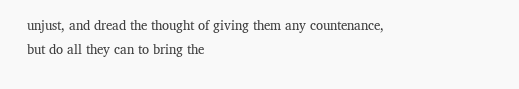unjust, and dread the thought of giving them any countenance, but do all they can to bring the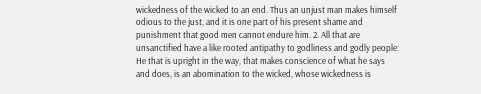wickedness of the wicked to an end. Thus an unjust man makes himself odious to the just, and it is one part of his present shame and punishment that good men cannot endure him. 2. All that are unsanctified have a like rooted antipathy to godliness and godly people: He that is upright in the way, that makes conscience of what he says and does, is an abomination to the wicked, whose wickedness is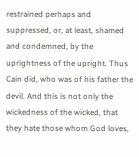restrained perhaps and suppressed, or, at least, shamed and condemned, by the uprightness of the upright. Thus Cain did, who was of his father the devil. And this is not only the wickedness of the wicked, that they hate those whom God loves,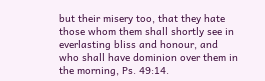but their misery too, that they hate those whom them shall shortly see in everlasting bliss and honour, and who shall have dominion over them in the morning, Ps. 49:14.